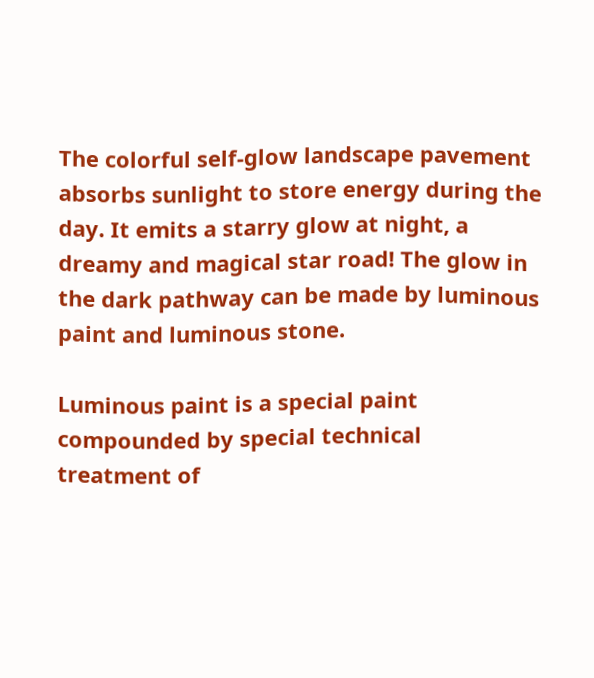The colorful self-glow landscape pavement absorbs sunlight to store energy during the day. It emits a starry glow at night, a dreamy and magical star road! The glow in the dark pathway can be made by luminous paint and luminous stone.

Luminous paint is a special paint compounded by special technical treatment of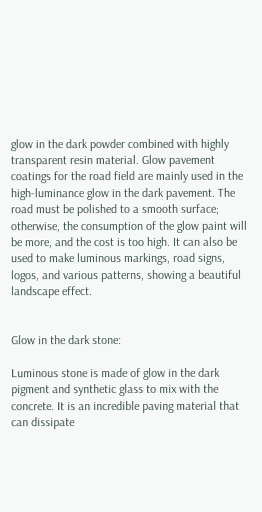glow in the dark powder combined with highly transparent resin material. Glow pavement coatings for the road field are mainly used in the high-luminance glow in the dark pavement. The road must be polished to a smooth surface; otherwise, the consumption of the glow paint will be more, and the cost is too high. It can also be used to make luminous markings, road signs, logos, and various patterns, showing a beautiful landscape effect.


Glow in the dark stone:

Luminous stone is made of glow in the dark pigment and synthetic glass to mix with the concrete. It is an incredible paving material that can dissipate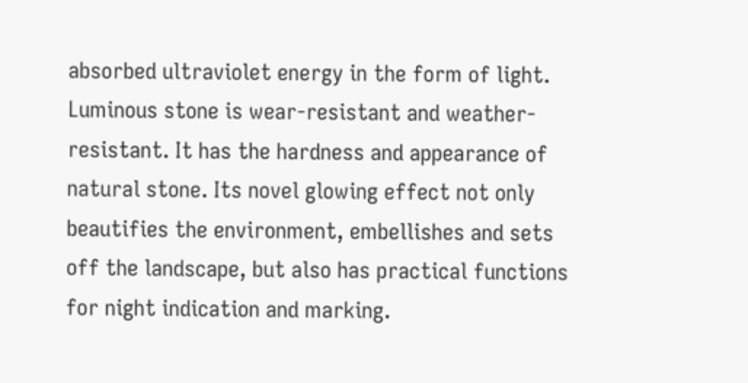absorbed ultraviolet energy in the form of light. Luminous stone is wear-resistant and weather-resistant. It has the hardness and appearance of natural stone. Its novel glowing effect not only beautifies the environment, embellishes and sets off the landscape, but also has practical functions for night indication and marking.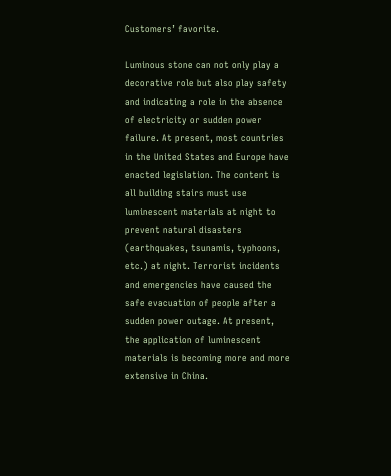Customers’ favorite.

Luminous stone can not only play a decorative role but also play safety and indicating a role in the absence of electricity or sudden power failure. At present, most countries in the United States and Europe have enacted legislation. The content is all building stairs must use luminescent materials at night to prevent natural disasters (earthquakes, tsunamis, typhoons, etc.) at night. Terrorist incidents and emergencies have caused the safe evacuation of people after a sudden power outage. At present, the application of luminescent materials is becoming more and more extensive in China.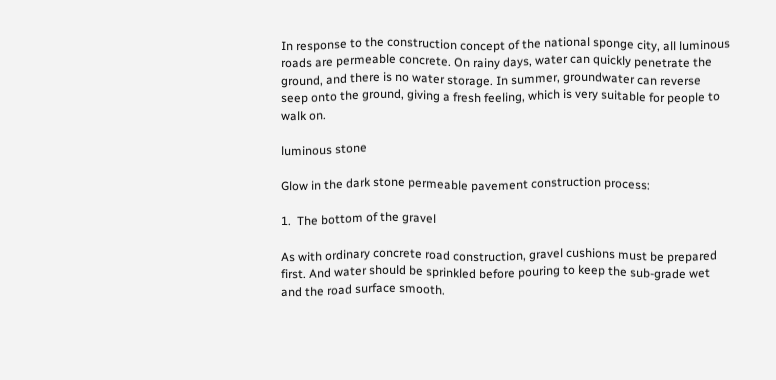In response to the construction concept of the national sponge city, all luminous roads are permeable concrete. On rainy days, water can quickly penetrate the ground, and there is no water storage. In summer, groundwater can reverse seep onto the ground, giving a fresh feeling, which is very suitable for people to walk on.

luminous stone

Glow in the dark stone permeable pavement construction process:

1.  The bottom of the gravel

As with ordinary concrete road construction, gravel cushions must be prepared first. And water should be sprinkled before pouring to keep the sub-grade wet and the road surface smooth.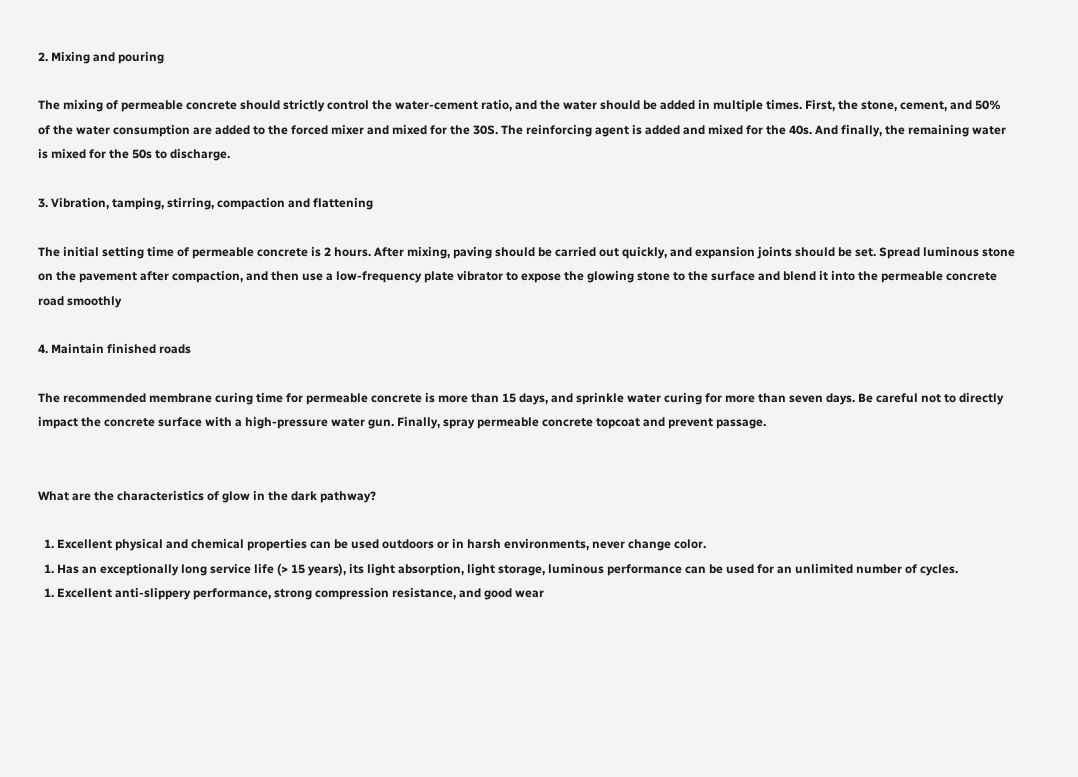2. Mixing and pouring

The mixing of permeable concrete should strictly control the water-cement ratio, and the water should be added in multiple times. First, the stone, cement, and 50% of the water consumption are added to the forced mixer and mixed for the 30S. The reinforcing agent is added and mixed for the 40s. And finally, the remaining water is mixed for the 50s to discharge.

3. Vibration, tamping, stirring, compaction and flattening

The initial setting time of permeable concrete is 2 hours. After mixing, paving should be carried out quickly, and expansion joints should be set. Spread luminous stone on the pavement after compaction, and then use a low-frequency plate vibrator to expose the glowing stone to the surface and blend it into the permeable concrete road smoothly

4. Maintain finished roads

The recommended membrane curing time for permeable concrete is more than 15 days, and sprinkle water curing for more than seven days. Be careful not to directly impact the concrete surface with a high-pressure water gun. Finally, spray permeable concrete topcoat and prevent passage.


What are the characteristics of glow in the dark pathway?

  1. Excellent physical and chemical properties can be used outdoors or in harsh environments, never change color.
  1. Has an exceptionally long service life (> 15 years), its light absorption, light storage, luminous performance can be used for an unlimited number of cycles.
  1. Excellent anti-slippery performance, strong compression resistance, and good wear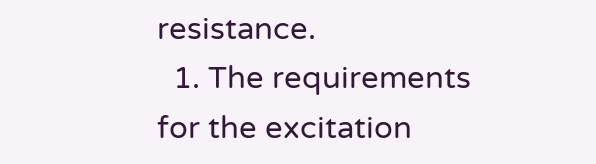resistance.
  1. The requirements for the excitation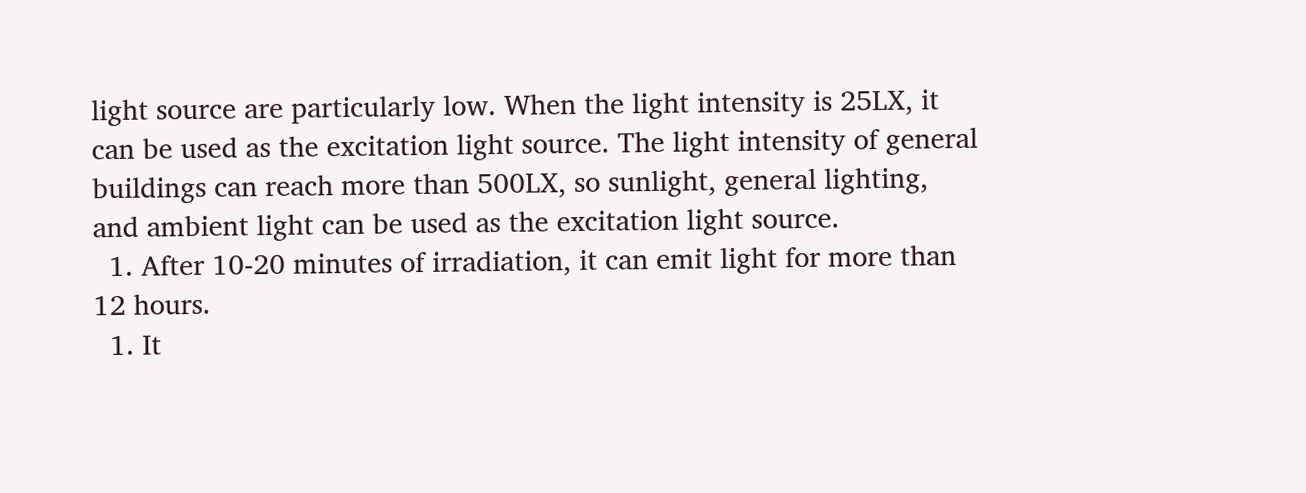light source are particularly low. When the light intensity is 25LX, it can be used as the excitation light source. The light intensity of general buildings can reach more than 500LX, so sunlight, general lighting, and ambient light can be used as the excitation light source.
  1. After 10-20 minutes of irradiation, it can emit light for more than 12 hours.
  1. It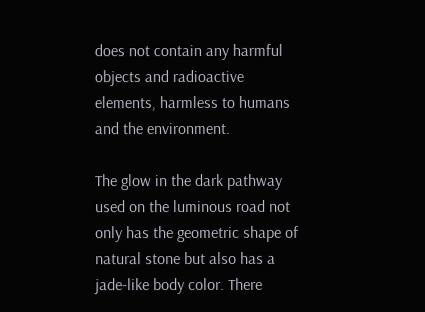does not contain any harmful objects and radioactive elements, harmless to humans and the environment.

The glow in the dark pathway used on the luminous road not only has the geometric shape of natural stone but also has a jade-like body color. There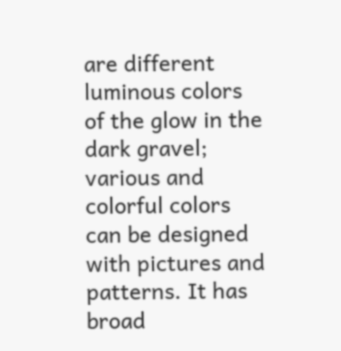are different luminous colors of the glow in the dark gravel; various and colorful colors can be designed with pictures and patterns. It has broad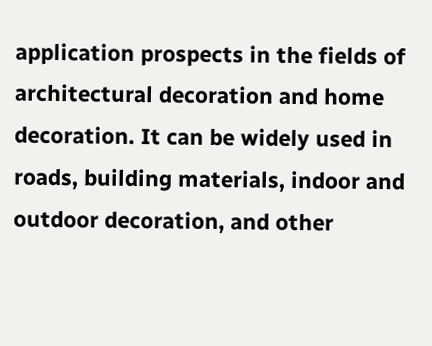application prospects in the fields of architectural decoration and home decoration. It can be widely used in roads, building materials, indoor and outdoor decoration, and other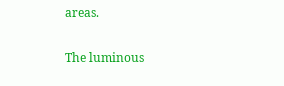areas.

The luminous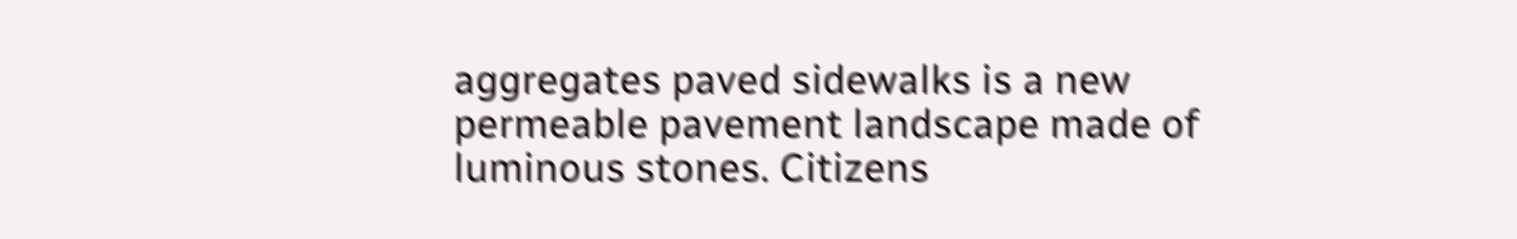aggregates paved sidewalks is a new permeable pavement landscape made of luminous stones. Citizens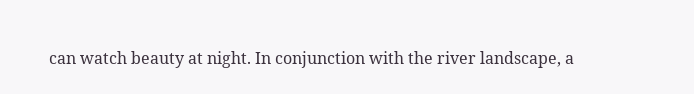can watch beauty at night. In conjunction with the river landscape, a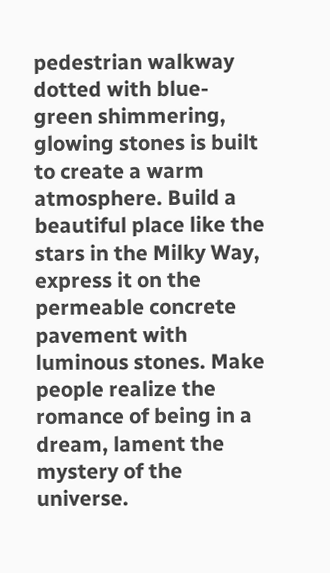pedestrian walkway dotted with blue-green shimmering, glowing stones is built to create a warm atmosphere. Build a beautiful place like the stars in the Milky Way, express it on the permeable concrete pavement with luminous stones. Make people realize the romance of being in a dream, lament the mystery of the universe.